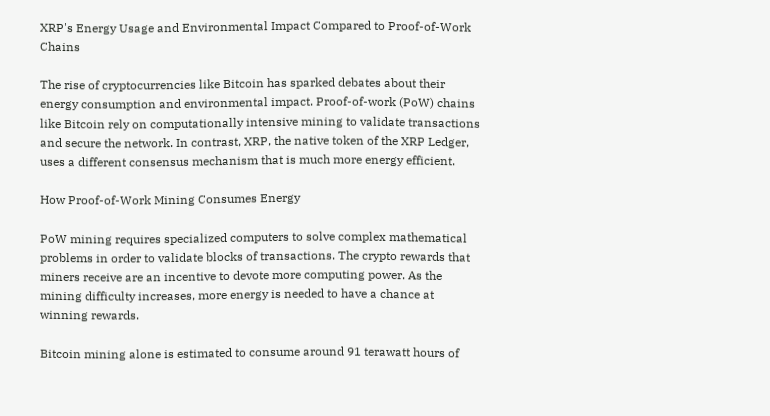XRP's Energy Usage and Environmental Impact Compared to Proof-of-Work Chains

The rise of cryptocurrencies like Bitcoin has sparked debates about their energy consumption and environmental impact. Proof-of-work (PoW) chains like Bitcoin rely on computationally intensive mining to validate transactions and secure the network. In contrast, XRP, the native token of the XRP Ledger, uses a different consensus mechanism that is much more energy efficient.

How Proof-of-Work Mining Consumes Energy

PoW mining requires specialized computers to solve complex mathematical problems in order to validate blocks of transactions. The crypto rewards that miners receive are an incentive to devote more computing power. As the mining difficulty increases, more energy is needed to have a chance at winning rewards.

Bitcoin mining alone is estimated to consume around 91 terawatt hours of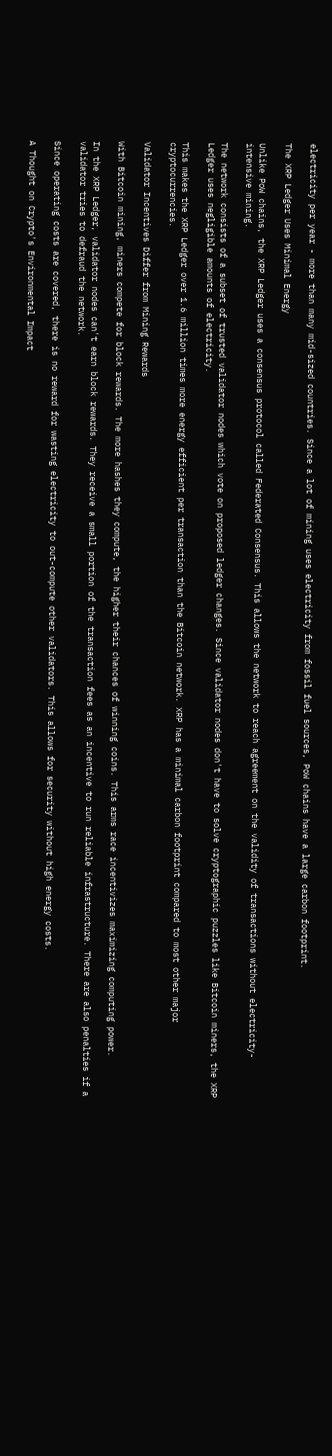electricity per year - more than many mid-sized countries. Since a lot of mining uses electricity from fossil fuel sources, PoW chains have a large carbon footprint.

The XRP Ledger Uses Minimal Energy

Unlike PoW chains, the XRP Ledger uses a consensus protocol called Federated Consensus. This allows the network to reach agreement on the validity of transactions without electricity-intensive mining.

The network consists of a subset of trusted validator nodes which vote on proposed ledger changes. Since validator nodes don't have to solve cryptographic puzzles like Bitcoin miners, the XRP Ledger uses negligible amounts of electricity.

This makes the XRP Ledger over 1.6 million times more energy efficient per transaction than the Bitcoin network. XRP has a minimal carbon footprint compared to most other major cryptocurrencies.

Validator Incentives Differ from Mining Rewards

With Bitcoin mining, miners compete for block rewards. The more hashes they compute, the higher their chances of winning coins. This arms race incentivizes maximizing computing power.

In the XRP Ledger, validator nodes can't earn block rewards. They receive a small portion of the transaction fees as an incentive to run reliable infrastructure. There are also penalties if a validator tries to defraud the network.

Since operating costs are covered, there is no reward for wasting electricity to out-compute other validators. This allows for security without high energy costs.

A Thought on Crypto's Environmental Impact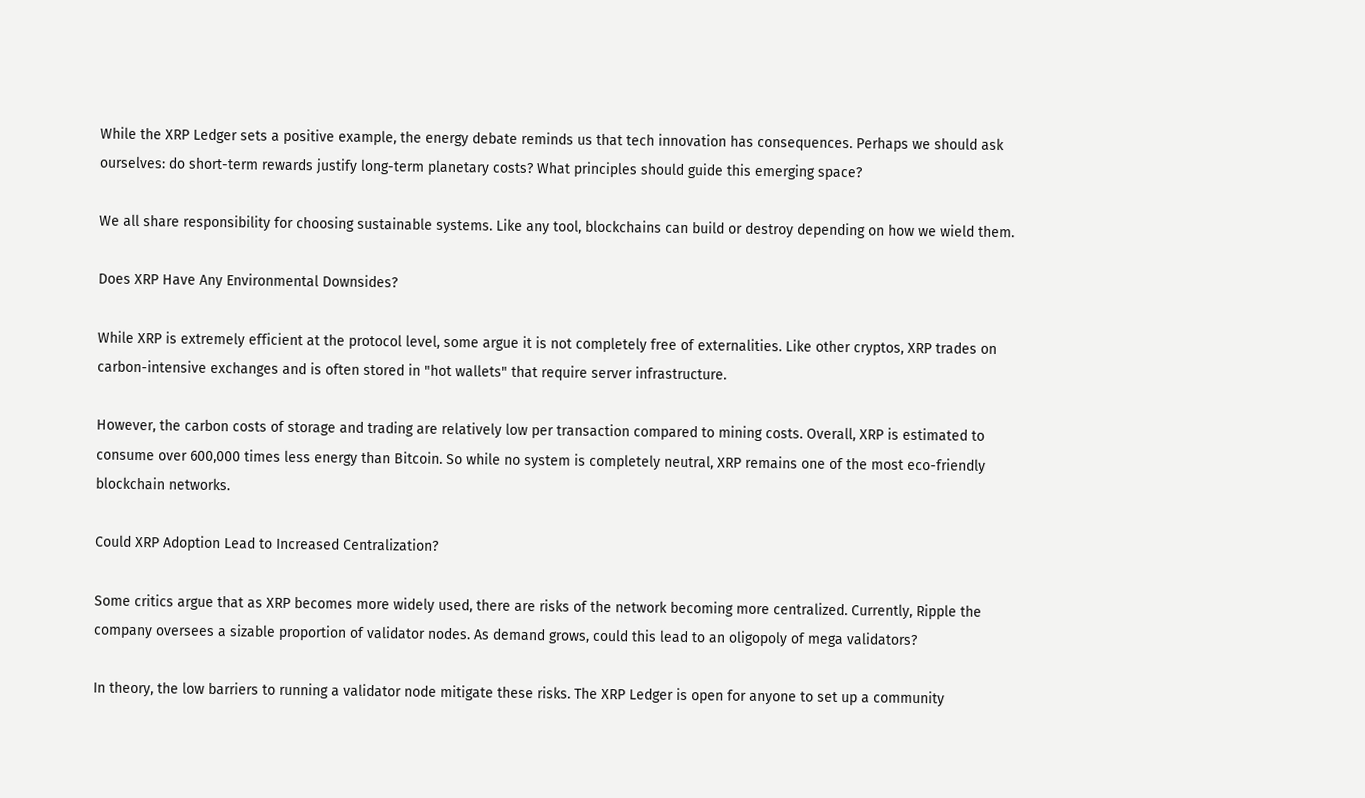While the XRP Ledger sets a positive example, the energy debate reminds us that tech innovation has consequences. Perhaps we should ask ourselves: do short-term rewards justify long-term planetary costs? What principles should guide this emerging space?

We all share responsibility for choosing sustainable systems. Like any tool, blockchains can build or destroy depending on how we wield them.

Does XRP Have Any Environmental Downsides?

While XRP is extremely efficient at the protocol level, some argue it is not completely free of externalities. Like other cryptos, XRP trades on carbon-intensive exchanges and is often stored in "hot wallets" that require server infrastructure.

However, the carbon costs of storage and trading are relatively low per transaction compared to mining costs. Overall, XRP is estimated to consume over 600,000 times less energy than Bitcoin. So while no system is completely neutral, XRP remains one of the most eco-friendly blockchain networks.

Could XRP Adoption Lead to Increased Centralization?

Some critics argue that as XRP becomes more widely used, there are risks of the network becoming more centralized. Currently, Ripple the company oversees a sizable proportion of validator nodes. As demand grows, could this lead to an oligopoly of mega validators?

In theory, the low barriers to running a validator node mitigate these risks. The XRP Ledger is open for anyone to set up a community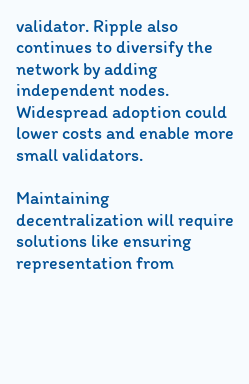validator. Ripple also continues to diversify the network by adding independent nodes. Widespread adoption could lower costs and enable more small validators.

Maintaining decentralization will require solutions like ensuring representation from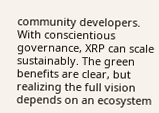community developers. With conscientious governance, XRP can scale sustainably. The green benefits are clear, but realizing the full vision depends on an ecosystem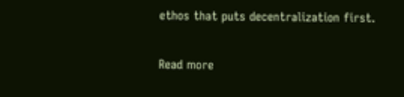ethos that puts decentralization first.

Read more